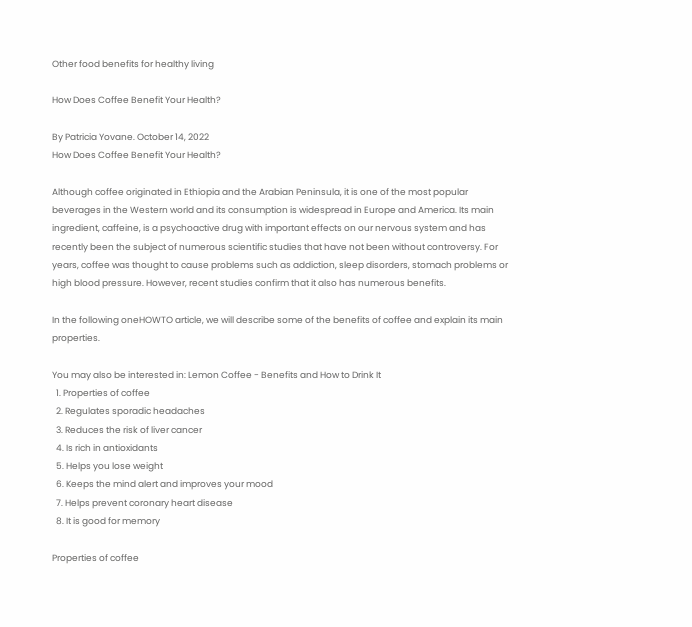Other food benefits for healthy living

How Does Coffee Benefit Your Health?

By Patricia Yovane. October 14, 2022
How Does Coffee Benefit Your Health?

Although coffee originated in Ethiopia and the Arabian Peninsula, it is one of the most popular beverages in the Western world and its consumption is widespread in Europe and America. Its main ingredient, caffeine, is a psychoactive drug with important effects on our nervous system and has recently been the subject of numerous scientific studies that have not been without controversy. For years, coffee was thought to cause problems such as addiction, sleep disorders, stomach problems or high blood pressure. However, recent studies confirm that it also has numerous benefits.

In the following oneHOWTO article, we will describe some of the benefits of coffee and explain its main properties.

You may also be interested in: Lemon Coffee - Benefits and How to Drink It
  1. Properties of coffee
  2. Regulates sporadic headaches
  3. Reduces the risk of liver cancer
  4. Is rich in antioxidants
  5. Helps you lose weight
  6. Keeps the mind alert and improves your mood
  7. Helps prevent coronary heart disease
  8. It is good for memory

Properties of coffee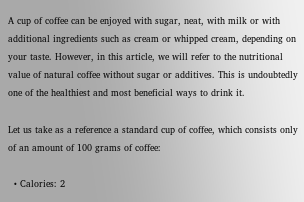A cup of coffee can be enjoyed with sugar, neat, with milk or with additional ingredients such as cream or whipped cream, depending on your taste. However, in this article, we will refer to the nutritional value of natural coffee without sugar or additives. This is undoubtedly one of the healthiest and most beneficial ways to drink it.

Let us take as a reference a standard cup of coffee, which consists only of an amount of 100 grams of coffee:

  • Calories: 2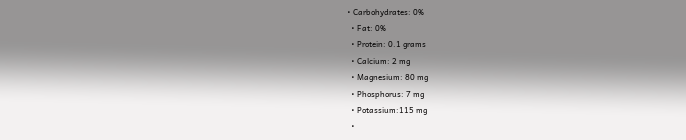• Carbohydrates: 0%
  • Fat: 0%
  • Protein: 0.1 grams
  • Calcium: 2 mg
  • Magnesium: 80 mg
  • Phosphorus: 7 mg
  • Potassium:115 mg
  •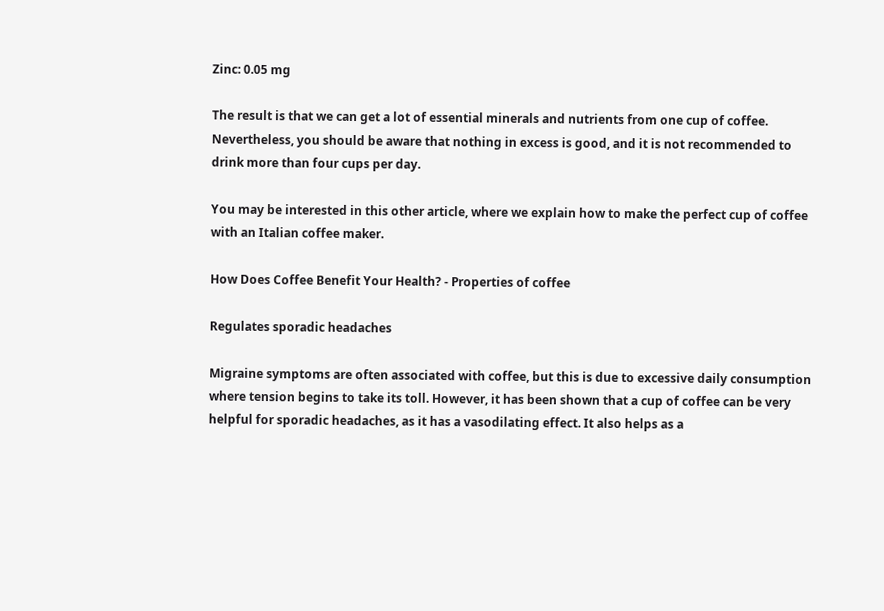Zinc: 0.05 mg

The result is that we can get a lot of essential minerals and nutrients from one cup of coffee. Nevertheless, you should be aware that nothing in excess is good, and it is not recommended to drink more than four cups per day.

You may be interested in this other article, where we explain how to make the perfect cup of coffee with an Italian coffee maker.

How Does Coffee Benefit Your Health? - Properties of coffee

Regulates sporadic headaches

Migraine symptoms are often associated with coffee, but this is due to excessive daily consumption where tension begins to take its toll. However, it has been shown that a cup of coffee can be very helpful for sporadic headaches, as it has a vasodilating effect. It also helps as a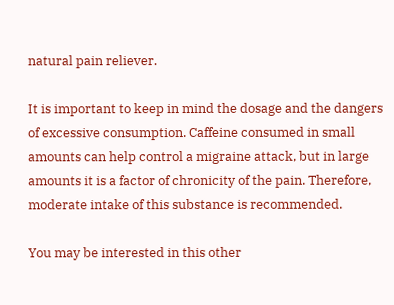natural pain reliever.

It is important to keep in mind the dosage and the dangers of excessive consumption. Caffeine consumed in small amounts can help control a migraine attack, but in large amounts it is a factor of chronicity of the pain. Therefore, moderate intake of this substance is recommended.

You may be interested in this other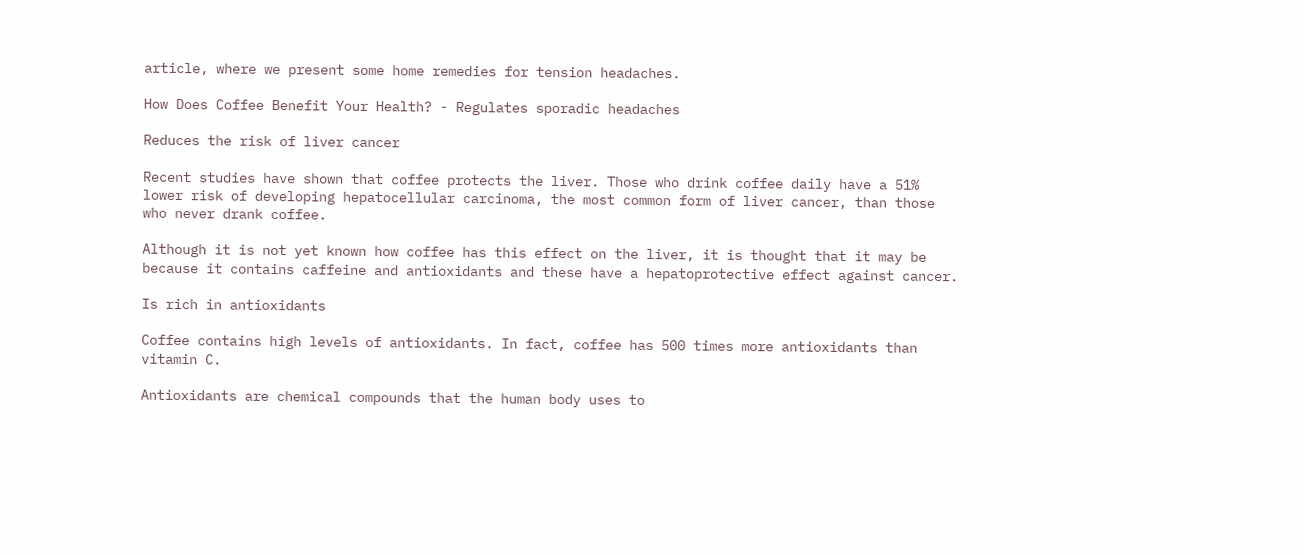article, where we present some home remedies for tension headaches.

How Does Coffee Benefit Your Health? - Regulates sporadic headaches

Reduces the risk of liver cancer

Recent studies have shown that coffee protects the liver. Those who drink coffee daily have a 51% lower risk of developing hepatocellular carcinoma, the most common form of liver cancer, than those who never drank coffee.

Although it is not yet known how coffee has this effect on the liver, it is thought that it may be because it contains caffeine and antioxidants and these have a hepatoprotective effect against cancer.

Is rich in antioxidants

Coffee contains high levels of antioxidants. In fact, coffee has 500 times more antioxidants than vitamin C.

Antioxidants are chemical compounds that the human body uses to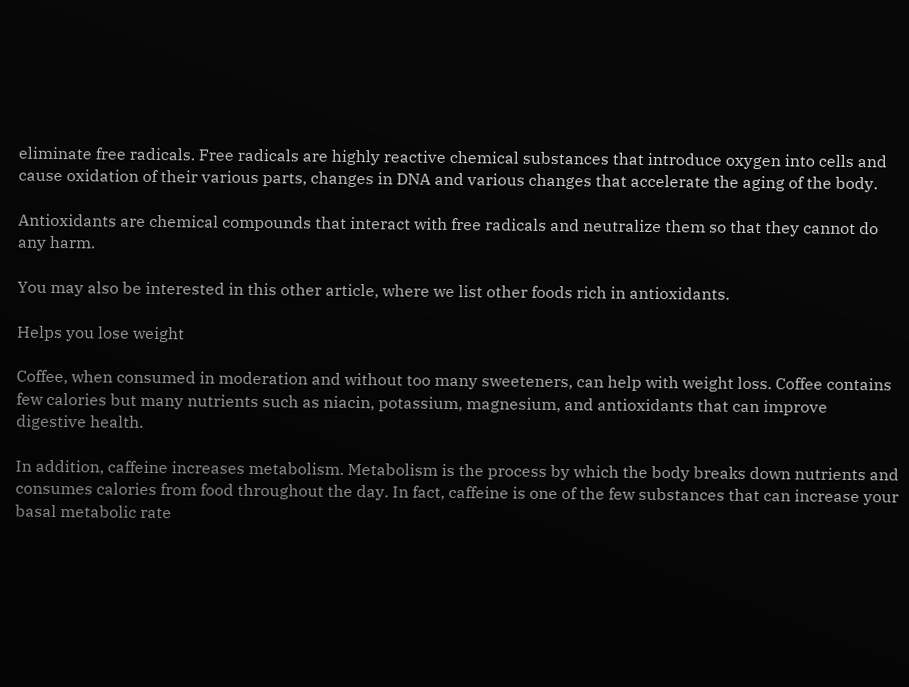eliminate free radicals. Free radicals are highly reactive chemical substances that introduce oxygen into cells and cause oxidation of their various parts, changes in DNA and various changes that accelerate the aging of the body.

Antioxidants are chemical compounds that interact with free radicals and neutralize them so that they cannot do any harm.

You may also be interested in this other article, where we list other foods rich in antioxidants.

Helps you lose weight

Coffee, when consumed in moderation and without too many sweeteners, can help with weight loss. Coffee contains few calories but many nutrients such as niacin, potassium, magnesium, and antioxidants that can improve digestive health.

In addition, caffeine increases metabolism. Metabolism is the process by which the body breaks down nutrients and consumes calories from food throughout the day. In fact, caffeine is one of the few substances that can increase your basal metabolic rate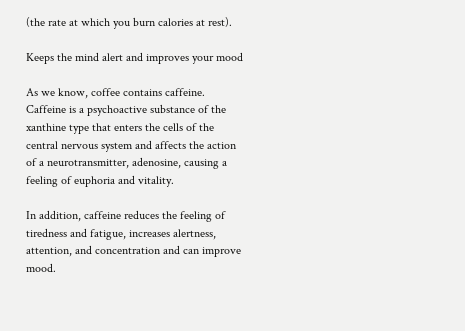(the rate at which you burn calories at rest).

Keeps the mind alert and improves your mood

As we know, coffee contains caffeine. Caffeine is a psychoactive substance of the xanthine type that enters the cells of the central nervous system and affects the action of a neurotransmitter, adenosine, causing a feeling of euphoria and vitality.

In addition, caffeine reduces the feeling of tiredness and fatigue, increases alertness, attention, and concentration and can improve mood.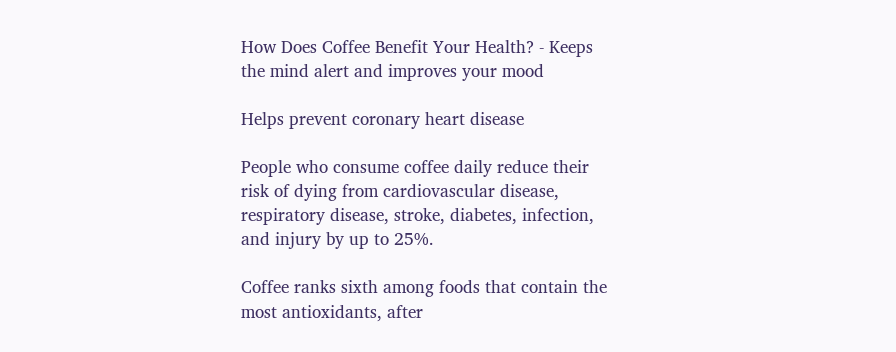How Does Coffee Benefit Your Health? - Keeps the mind alert and improves your mood

Helps prevent coronary heart disease

People who consume coffee daily reduce their risk of dying from cardiovascular disease, respiratory disease, stroke, diabetes, infection, and injury by up to 25%.

Coffee ranks sixth among foods that contain the most antioxidants, after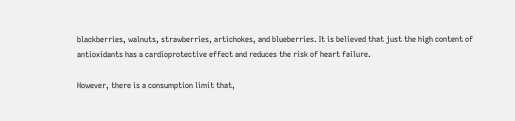blackberries, walnuts, strawberries, artichokes, and blueberries. It is believed that just the high content of antioxidants has a cardioprotective effect and reduces the risk of heart failure.

However, there is a consumption limit that,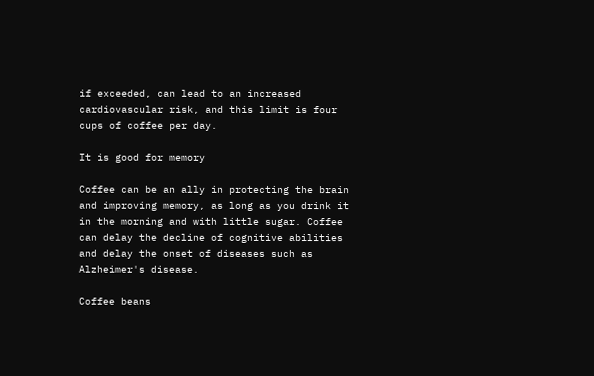if exceeded, can lead to an increased cardiovascular risk, and this limit is four cups of coffee per day.

It is good for memory

Coffee can be an ally in protecting the brain and improving memory, as long as you drink it in the morning and with little sugar. Coffee can delay the decline of cognitive abilities and delay the onset of diseases such as Alzheimer's disease.

Coffee beans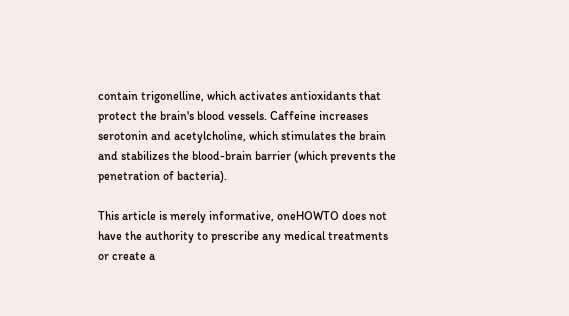contain trigonelline, which activates antioxidants that protect the brain's blood vessels. Caffeine increases serotonin and acetylcholine, which stimulates the brain and stabilizes the blood-brain barrier (which prevents the penetration of bacteria).

This article is merely informative, oneHOWTO does not have the authority to prescribe any medical treatments or create a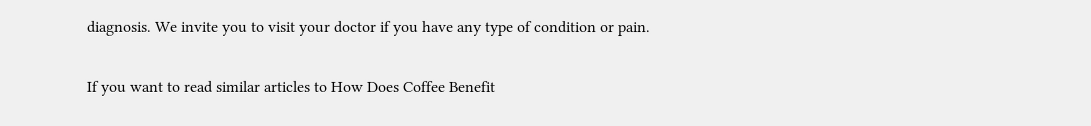diagnosis. We invite you to visit your doctor if you have any type of condition or pain.

If you want to read similar articles to How Does Coffee Benefit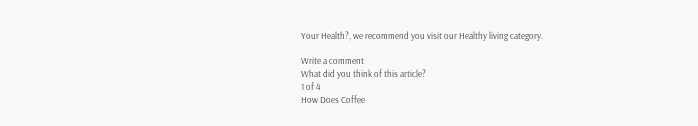Your Health?, we recommend you visit our Healthy living category.

Write a comment
What did you think of this article?
1 of 4
How Does Coffee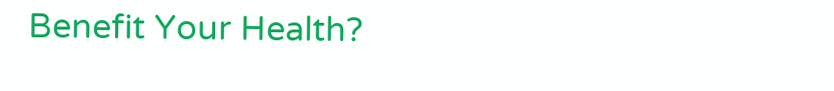Benefit Your Health?